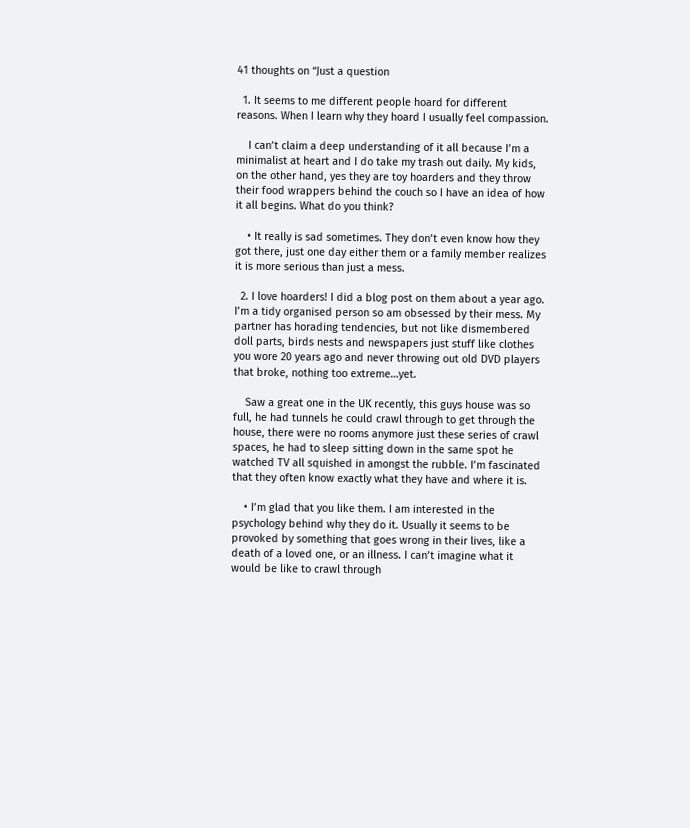41 thoughts on “Just a question

  1. It seems to me different people hoard for different reasons. When I learn why they hoard I usually feel compassion.

    I can’t claim a deep understanding of it all because I’m a minimalist at heart and I do take my trash out daily. My kids, on the other hand, yes they are toy hoarders and they throw their food wrappers behind the couch so I have an idea of how it all begins. What do you think?

    • It really is sad sometimes. They don’t even know how they got there, just one day either them or a family member realizes it is more serious than just a mess.

  2. I love hoarders! I did a blog post on them about a year ago. I’m a tidy organised person so am obsessed by their mess. My partner has horading tendencies, but not like dismembered doll parts, birds nests and newspapers just stuff like clothes you wore 20 years ago and never throwing out old DVD players that broke, nothing too extreme…yet.

    Saw a great one in the UK recently, this guys house was so full, he had tunnels he could crawl through to get through the house, there were no rooms anymore just these series of crawl spaces, he had to sleep sitting down in the same spot he watched TV all squished in amongst the rubble. I’m fascinated that they often know exactly what they have and where it is.

    • I’m glad that you like them. I am interested in the psychology behind why they do it. Usually it seems to be provoked by something that goes wrong in their lives, like a death of a loved one, or an illness. I can’t imagine what it would be like to crawl through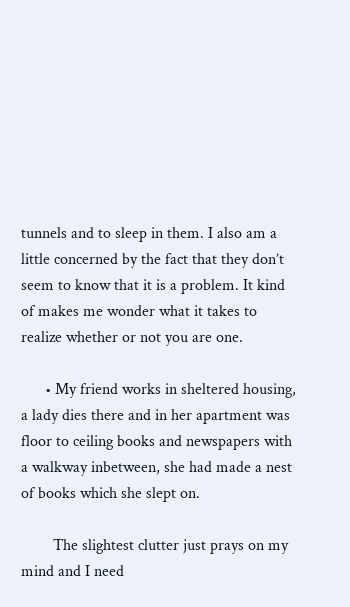tunnels and to sleep in them. I also am a little concerned by the fact that they don’t seem to know that it is a problem. It kind of makes me wonder what it takes to realize whether or not you are one.

      • My friend works in sheltered housing, a lady dies there and in her apartment was floor to ceiling books and newspapers with a walkway inbetween, she had made a nest of books which she slept on.

        The slightest clutter just prays on my mind and I need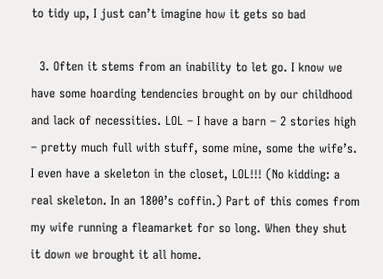to tidy up, I just can’t imagine how it gets so bad

  3. Often it stems from an inability to let go. I know we have some hoarding tendencies brought on by our childhood and lack of necessities. LOL – I have a barn – 2 stories high – pretty much full with stuff, some mine, some the wife’s. I even have a skeleton in the closet, LOL!!! (No kidding: a real skeleton. In an 1800’s coffin.) Part of this comes from my wife running a fleamarket for so long. When they shut it down we brought it all home.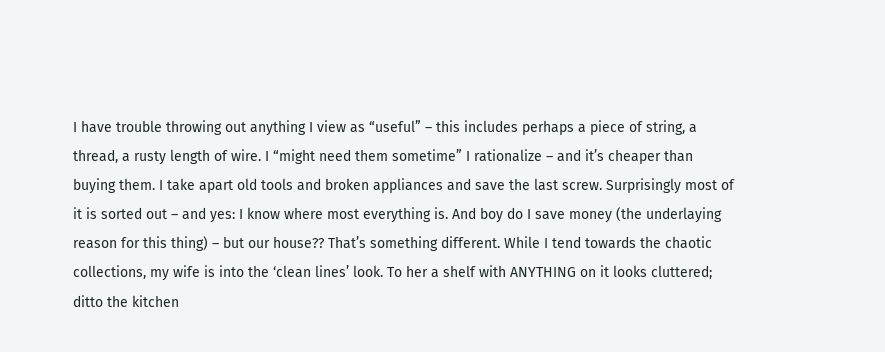I have trouble throwing out anything I view as “useful” – this includes perhaps a piece of string, a thread, a rusty length of wire. I “might need them sometime” I rationalize – and it’s cheaper than buying them. I take apart old tools and broken appliances and save the last screw. Surprisingly most of it is sorted out – and yes: I know where most everything is. And boy do I save money (the underlaying reason for this thing) – but our house?? That’s something different. While I tend towards the chaotic collections, my wife is into the ‘clean lines’ look. To her a shelf with ANYTHING on it looks cluttered; ditto the kitchen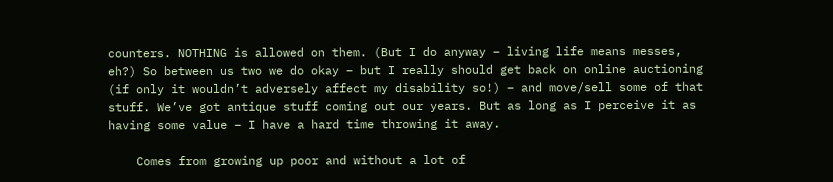counters. NOTHING is allowed on them. (But I do anyway – living life means messes, eh?) So between us two we do okay – but I really should get back on online auctioning (if only it wouldn’t adversely affect my disability so!) – and move/sell some of that stuff. We’ve got antique stuff coming out our years. But as long as I perceive it as having some value – I have a hard time throwing it away.

    Comes from growing up poor and without a lot of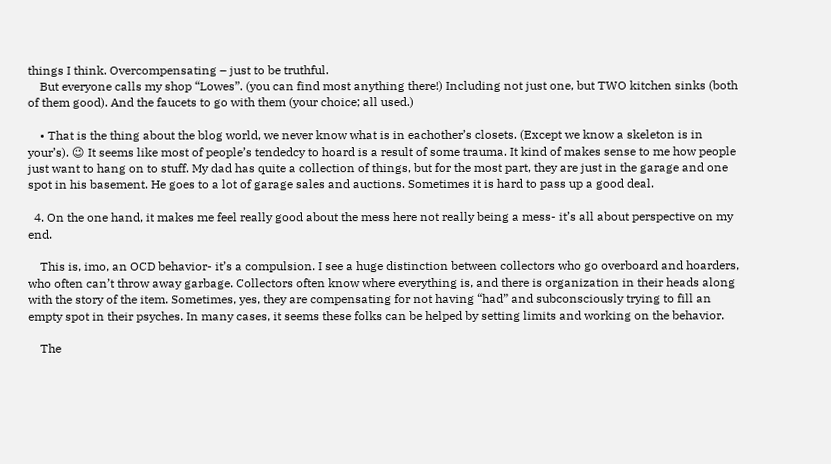things I think. Overcompensating – just to be truthful.
    But everyone calls my shop “Lowes”. (you can find most anything there!) Including not just one, but TWO kitchen sinks (both of them good). And the faucets to go with them (your choice; all used.)

    • That is the thing about the blog world, we never know what is in eachother’s closets. (Except we know a skeleton is in your’s). 😉 It seems like most of people’s tendedcy to hoard is a result of some trauma. It kind of makes sense to me how people just want to hang on to stuff. My dad has quite a collection of things, but for the most part, they are just in the garage and one spot in his basement. He goes to a lot of garage sales and auctions. Sometimes it is hard to pass up a good deal.

  4. On the one hand, it makes me feel really good about the mess here not really being a mess- it’s all about perspective on my end.

    This is, imo, an OCD behavior- it’s a compulsion. I see a huge distinction between collectors who go overboard and hoarders, who often can’t throw away garbage. Collectors often know where everything is, and there is organization in their heads along with the story of the item. Sometimes, yes, they are compensating for not having “had” and subconsciously trying to fill an empty spot in their psyches. In many cases, it seems these folks can be helped by setting limits and working on the behavior.

    The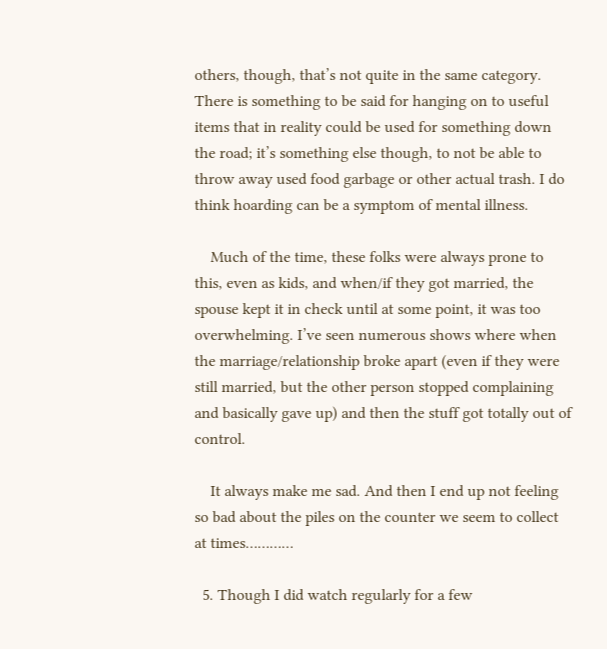others, though, that’s not quite in the same category. There is something to be said for hanging on to useful items that in reality could be used for something down the road; it’s something else though, to not be able to throw away used food garbage or other actual trash. I do think hoarding can be a symptom of mental illness.

    Much of the time, these folks were always prone to this, even as kids, and when/if they got married, the spouse kept it in check until at some point, it was too overwhelming. I’ve seen numerous shows where when the marriage/relationship broke apart (even if they were still married, but the other person stopped complaining and basically gave up) and then the stuff got totally out of control.

    It always make me sad. And then I end up not feeling so bad about the piles on the counter we seem to collect at times…………

  5. Though I did watch regularly for a few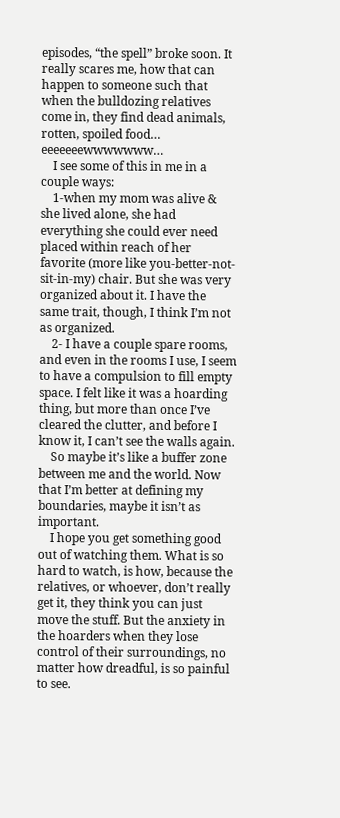episodes, “the spell” broke soon. It really scares me, how that can happen to someone such that when the bulldozing relatives come in, they find dead animals, rotten, spoiled food… eeeeeeewwwwwww…
    I see some of this in me in a couple ways:
    1-when my mom was alive & she lived alone, she had everything she could ever need placed within reach of her favorite (more like you-better-not-sit-in-my) chair. But she was very organized about it. I have the same trait, though, I think I’m not as organized.
    2- I have a couple spare rooms, and even in the rooms I use, I seem to have a compulsion to fill empty space. I felt like it was a hoarding thing, but more than once I’ve cleared the clutter, and before I know it, I can’t see the walls again.
    So maybe it’s like a buffer zone between me and the world. Now that I’m better at defining my boundaries, maybe it isn’t as important.
    I hope you get something good out of watching them. What is so hard to watch, is how, because the relatives, or whoever, don’t really get it, they think you can just move the stuff. But the anxiety in the hoarders when they lose control of their surroundings, no matter how dreadful, is so painful to see.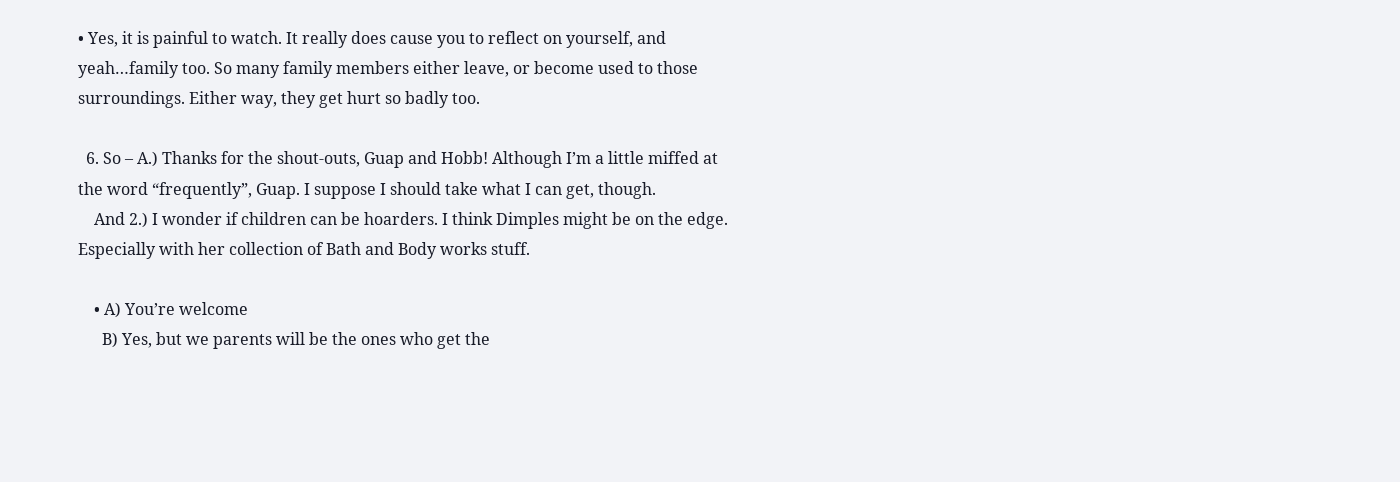• Yes, it is painful to watch. It really does cause you to reflect on yourself, and yeah…family too. So many family members either leave, or become used to those surroundings. Either way, they get hurt so badly too.

  6. So – A.) Thanks for the shout-outs, Guap and Hobb! Although I’m a little miffed at the word “frequently”, Guap. I suppose I should take what I can get, though.
    And 2.) I wonder if children can be hoarders. I think Dimples might be on the edge. Especially with her collection of Bath and Body works stuff.

    • A) You’re welcome
      B) Yes, but we parents will be the ones who get the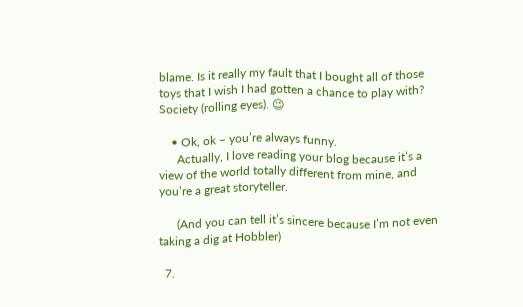blame. Is it really my fault that I bought all of those toys that I wish I had gotten a chance to play with? Society (rolling eyes). 😉

    • Ok, ok – you’re always funny.
      Actually, I love reading your blog because it’s a view of the world totally different from mine, and you’re a great storyteller.

      (And you can tell it’s sincere because I’m not even taking a dig at Hobbler)

  7.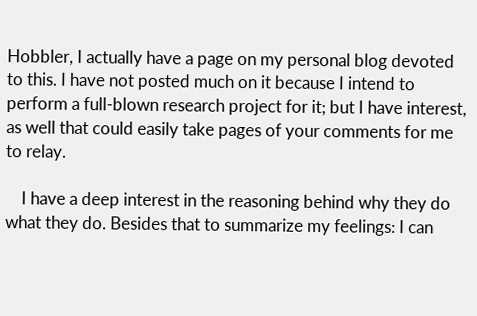Hobbler, I actually have a page on my personal blog devoted to this. I have not posted much on it because I intend to perform a full-blown research project for it; but I have interest, as well that could easily take pages of your comments for me to relay.

    I have a deep interest in the reasoning behind why they do what they do. Besides that to summarize my feelings: I can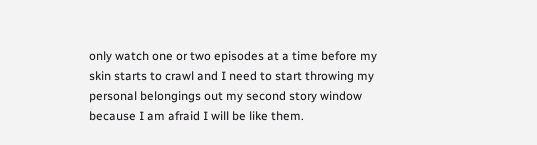only watch one or two episodes at a time before my skin starts to crawl and I need to start throwing my personal belongings out my second story window because I am afraid I will be like them.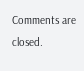Comments are closed.